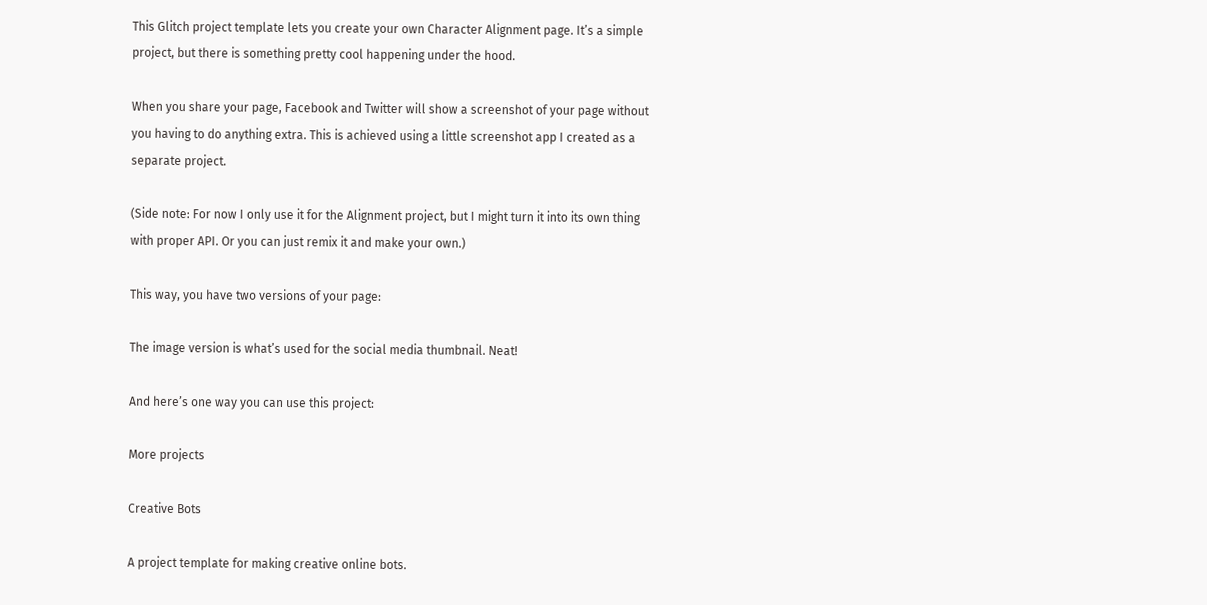This Glitch project template lets you create your own Character Alignment page. It’s a simple project, but there is something pretty cool happening under the hood.

When you share your page, Facebook and Twitter will show a screenshot of your page without you having to do anything extra. This is achieved using a little screenshot app I created as a separate project.

(Side note: For now I only use it for the Alignment project, but I might turn it into its own thing with proper API. Or you can just remix it and make your own.)

This way, you have two versions of your page:

The image version is what’s used for the social media thumbnail. Neat!

And here’s one way you can use this project:

More projects

Creative Bots

A project template for making creative online bots.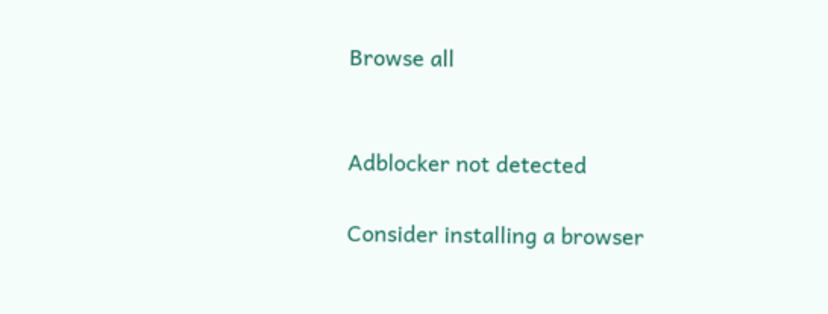Browse all


Adblocker not detected

Consider installing a browser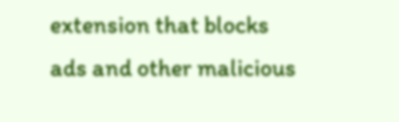extension that blocks ads and other malicious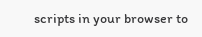scripts in your browser to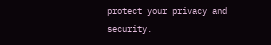protect your privacy and security.